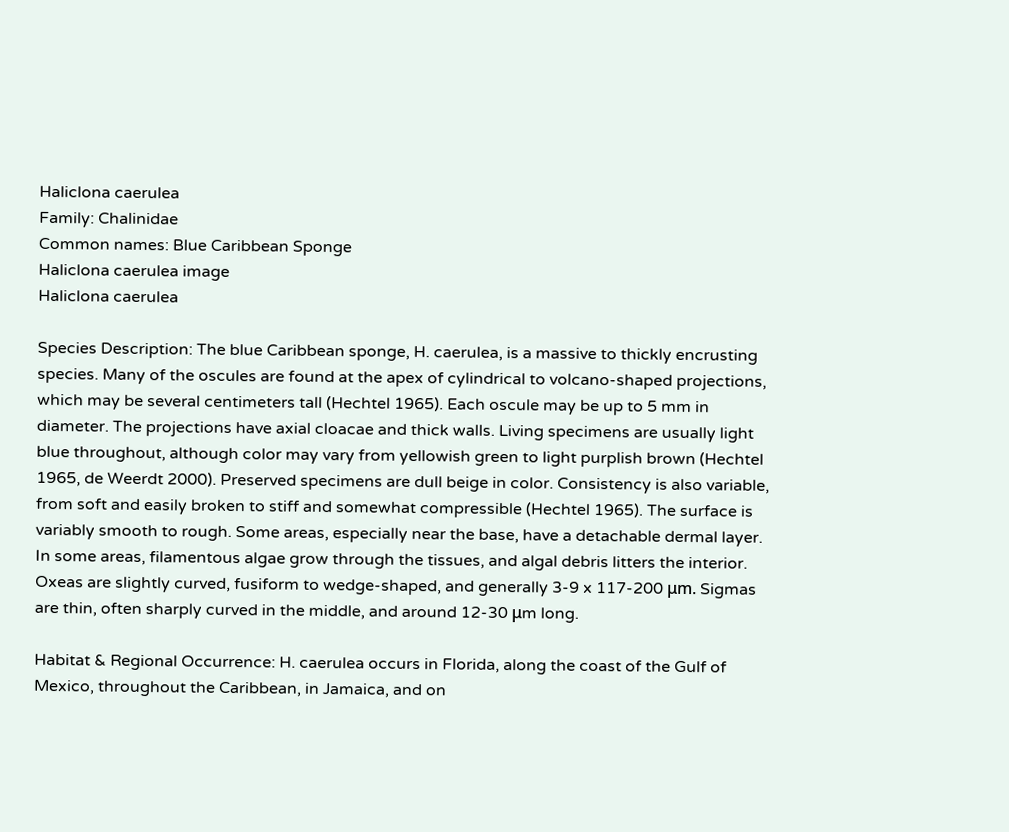Haliclona caerulea
Family: Chalinidae
Common names: Blue Caribbean Sponge
Haliclona caerulea image
Haliclona caerulea

Species Description: The blue Caribbean sponge, H. caerulea, is a massive to thickly encrusting species. Many of the oscules are found at the apex of cylindrical to volcano-shaped projections, which may be several centimeters tall (Hechtel 1965). Each oscule may be up to 5 mm in diameter. The projections have axial cloacae and thick walls. Living specimens are usually light blue throughout, although color may vary from yellowish green to light purplish brown (Hechtel 1965, de Weerdt 2000). Preserved specimens are dull beige in color. Consistency is also variable, from soft and easily broken to stiff and somewhat compressible (Hechtel 1965). The surface is variably smooth to rough. Some areas, especially near the base, have a detachable dermal layer. In some areas, filamentous algae grow through the tissues, and algal debris litters the interior. Oxeas are slightly curved, fusiform to wedge-shaped, and generally 3-9 x 117-200 μm. Sigmas are thin, often sharply curved in the middle, and around 12-30 μm long.

Habitat & Regional Occurrence: H. caerulea occurs in Florida, along the coast of the Gulf of Mexico, throughout the Caribbean, in Jamaica, and on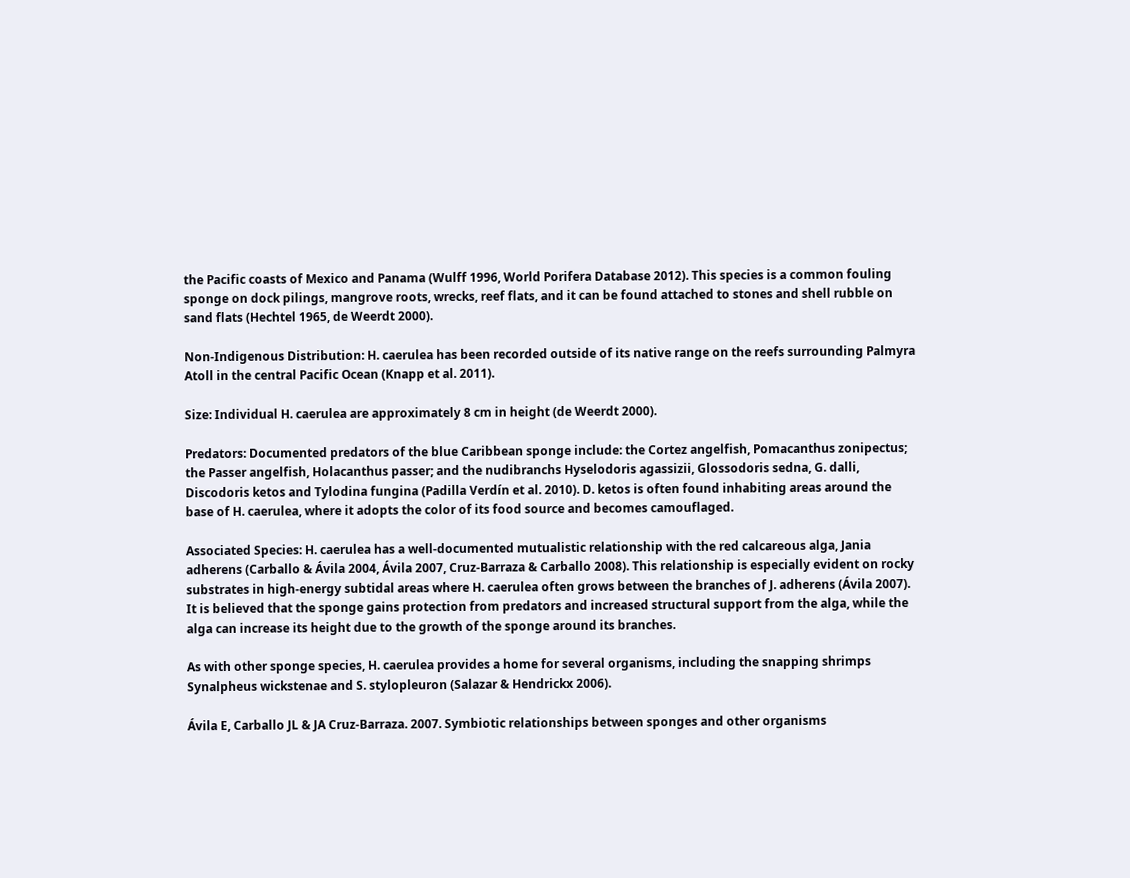the Pacific coasts of Mexico and Panama (Wulff 1996, World Porifera Database 2012). This species is a common fouling sponge on dock pilings, mangrove roots, wrecks, reef flats, and it can be found attached to stones and shell rubble on sand flats (Hechtel 1965, de Weerdt 2000).

Non-Indigenous Distribution: H. caerulea has been recorded outside of its native range on the reefs surrounding Palmyra Atoll in the central Pacific Ocean (Knapp et al. 2011).

Size: Individual H. caerulea are approximately 8 cm in height (de Weerdt 2000).

Predators: Documented predators of the blue Caribbean sponge include: the Cortez angelfish, Pomacanthus zonipectus; the Passer angelfish, Holacanthus passer; and the nudibranchs Hyselodoris agassizii, Glossodoris sedna, G. dalli, Discodoris ketos and Tylodina fungina (Padilla Verdín et al. 2010). D. ketos is often found inhabiting areas around the base of H. caerulea, where it adopts the color of its food source and becomes camouflaged.

Associated Species: H. caerulea has a well-documented mutualistic relationship with the red calcareous alga, Jania adherens (Carballo & Ávila 2004, Ávila 2007, Cruz-Barraza & Carballo 2008). This relationship is especially evident on rocky substrates in high-energy subtidal areas where H. caerulea often grows between the branches of J. adherens (Ávila 2007). It is believed that the sponge gains protection from predators and increased structural support from the alga, while the alga can increase its height due to the growth of the sponge around its branches.

As with other sponge species, H. caerulea provides a home for several organisms, including the snapping shrimps Synalpheus wickstenae and S. stylopleuron (Salazar & Hendrickx 2006).

Ávila E, Carballo JL & JA Cruz-Barraza. 2007. Symbiotic relationships between sponges and other organisms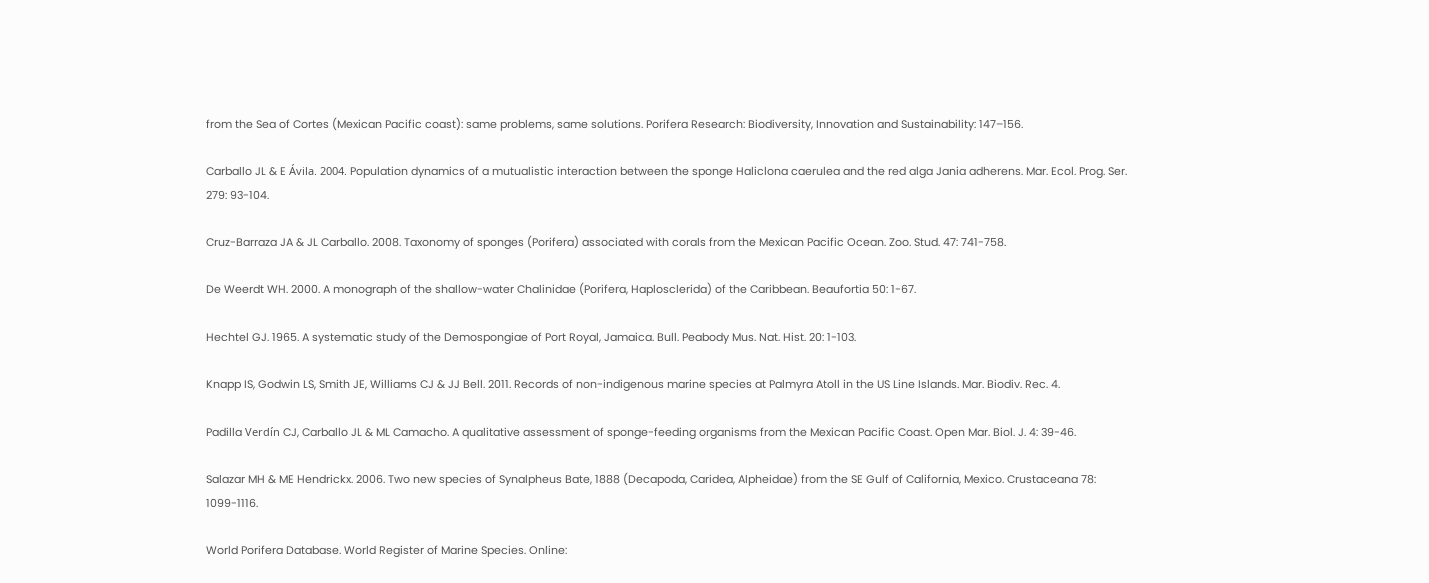from the Sea of Cortes (Mexican Pacific coast): same problems, same solutions. Porifera Research: Biodiversity, Innovation and Sustainability: 147–156.

Carballo JL & E Ávila. 2004. Population dynamics of a mutualistic interaction between the sponge Haliclona caerulea and the red alga Jania adherens. Mar. Ecol. Prog. Ser. 279: 93-104.

Cruz-Barraza JA & JL Carballo. 2008. Taxonomy of sponges (Porifera) associated with corals from the Mexican Pacific Ocean. Zoo. Stud. 47: 741-758.

De Weerdt WH. 2000. A monograph of the shallow-water Chalinidae (Porifera, Haplosclerida) of the Caribbean. Beaufortia 50: 1-67.

Hechtel GJ. 1965. A systematic study of the Demospongiae of Port Royal, Jamaica. Bull. Peabody Mus. Nat. Hist. 20: 1-103.

Knapp IS, Godwin LS, Smith JE, Williams CJ & JJ Bell. 2011. Records of non-indigenous marine species at Palmyra Atoll in the US Line Islands. Mar. Biodiv. Rec. 4.

Padilla Verdín CJ, Carballo JL & ML Camacho. A qualitative assessment of sponge-feeding organisms from the Mexican Pacific Coast. Open Mar. Biol. J. 4: 39-46.

Salazar MH & ME Hendrickx. 2006. Two new species of Synalpheus Bate, 1888 (Decapoda, Caridea, Alpheidae) from the SE Gulf of California, Mexico. Crustaceana 78: 1099-1116.

World Porifera Database. World Register of Marine Species. Online: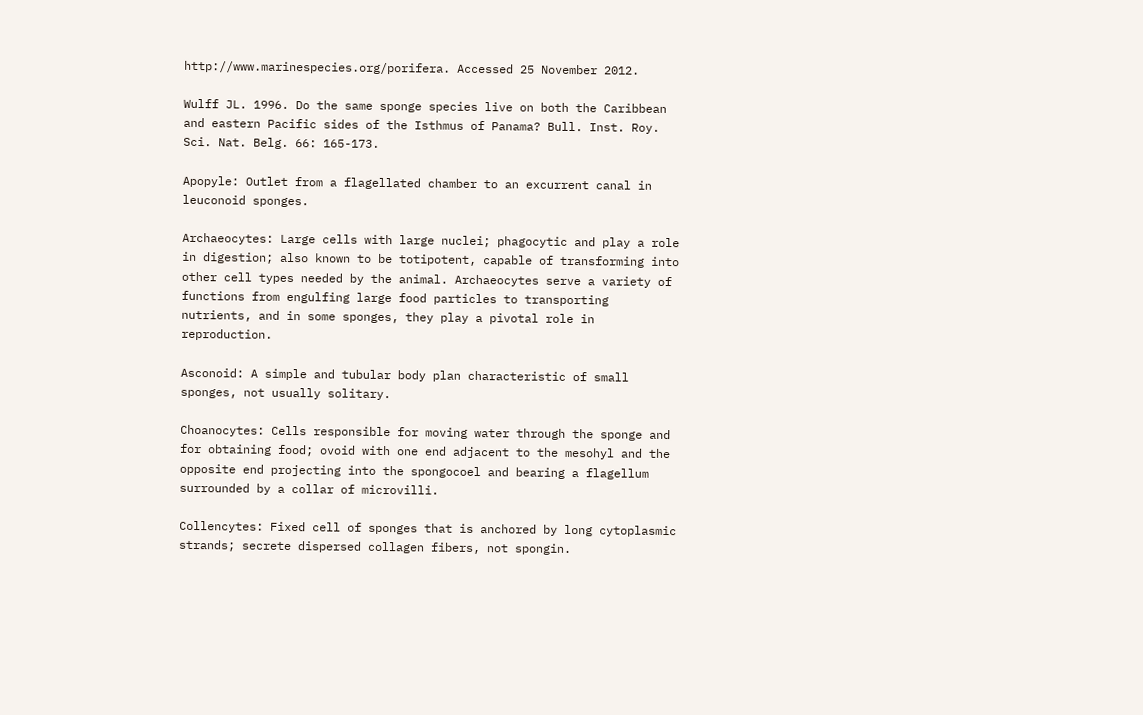http://www.marinespecies.org/porifera. Accessed 25 November 2012.

Wulff JL. 1996. Do the same sponge species live on both the Caribbean and eastern Pacific sides of the Isthmus of Panama? Bull. Inst. Roy. Sci. Nat. Belg. 66: 165-173.

Apopyle: Outlet from a flagellated chamber to an excurrent canal in leuconoid sponges.

Archaeocytes: Large cells with large nuclei; phagocytic and play a role in digestion; also known to be totipotent, capable of transforming into other cell types needed by the animal. Archaeocytes serve a variety of functions from engulfing large food particles to transporting nutrients, and in some sponges, they play a pivotal role in reproduction.

Asconoid: A simple and tubular body plan characteristic of small sponges, not usually solitary.

Choanocytes: Cells responsible for moving water through the sponge and for obtaining food; ovoid with one end adjacent to the mesohyl and the opposite end projecting into the spongocoel and bearing a flagellum surrounded by a collar of microvilli.

Collencytes: Fixed cell of sponges that is anchored by long cytoplasmic strands; secrete dispersed collagen fibers, not spongin.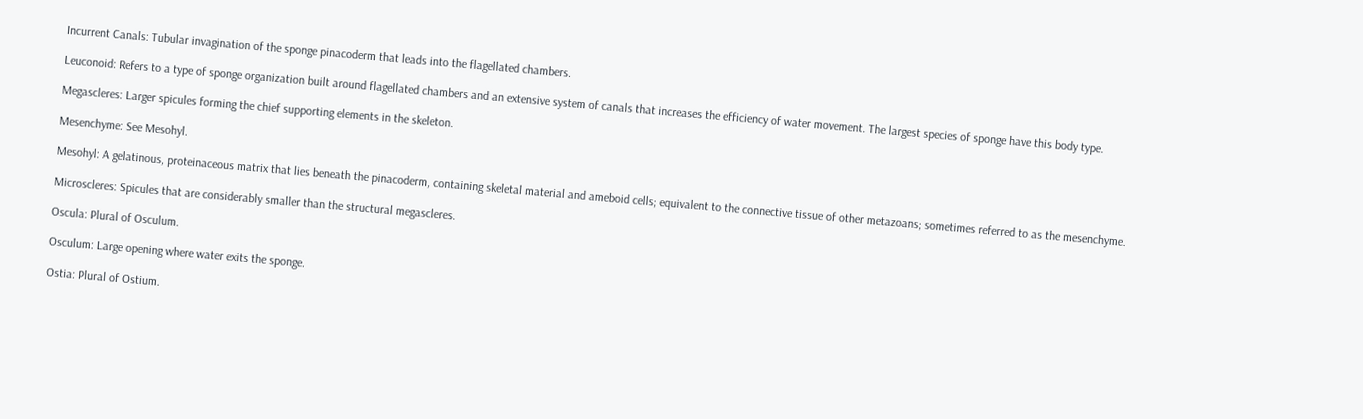Incurrent Canals: Tubular invagination of the sponge pinacoderm that leads into the flagellated chambers.

Leuconoid: Refers to a type of sponge organization built around flagellated chambers and an extensive system of canals that increases the efficiency of water movement. The largest species of sponge have this body type.

Megascleres: Larger spicules forming the chief supporting elements in the skeleton.

Mesenchyme: See Mesohyl.

Mesohyl: A gelatinous, proteinaceous matrix that lies beneath the pinacoderm, containing skeletal material and ameboid cells; equivalent to the connective tissue of other metazoans; sometimes referred to as the mesenchyme.

Microscleres: Spicules that are considerably smaller than the structural megascleres.

Oscula: Plural of Osculum.

Osculum: Large opening where water exits the sponge.

Ostia: Plural of Ostium.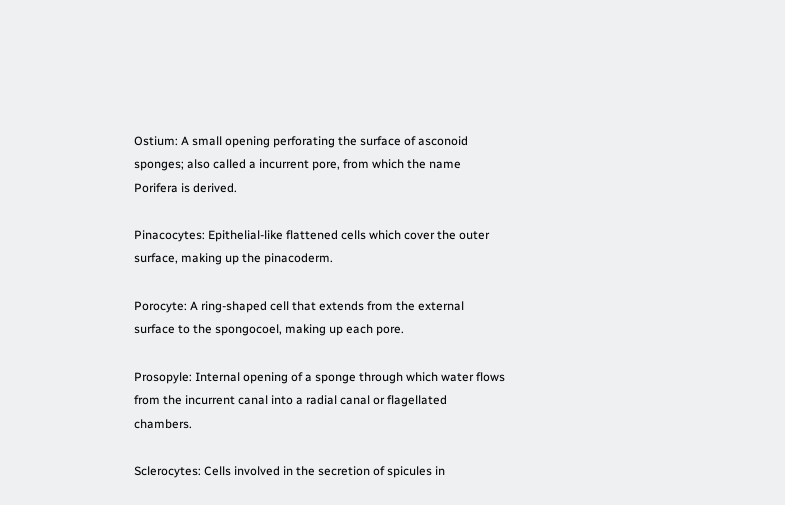Ostium: A small opening perforating the surface of asconoid sponges; also called a incurrent pore, from which the name Porifera is derived.

Pinacocytes: Epithelial-like flattened cells which cover the outer surface, making up the pinacoderm.

Porocyte: A ring-shaped cell that extends from the external surface to the spongocoel, making up each pore.

Prosopyle: Internal opening of a sponge through which water flows from the incurrent canal into a radial canal or flagellated chambers.

Sclerocytes: Cells involved in the secretion of spicules in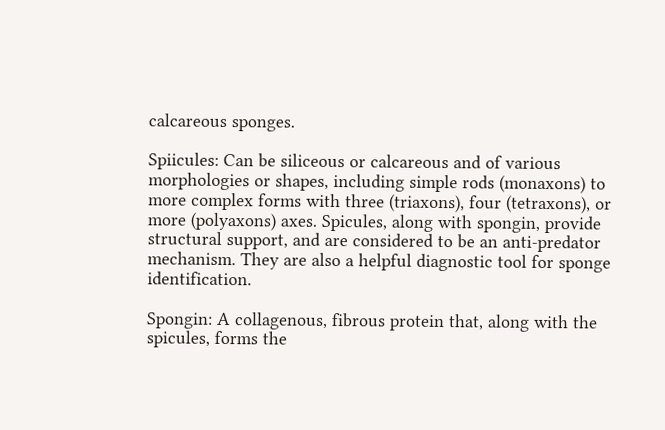calcareous sponges.

Spiicules: Can be siliceous or calcareous and of various morphologies or shapes, including simple rods (monaxons) to more complex forms with three (triaxons), four (tetraxons), or more (polyaxons) axes. Spicules, along with spongin, provide structural support, and are considered to be an anti-predator mechanism. They are also a helpful diagnostic tool for sponge identification.

Spongin: A collagenous, fibrous protein that, along with the spicules, forms the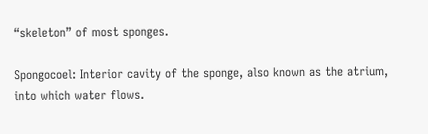“skeleton” of most sponges.

Spongocoel: Interior cavity of the sponge, also known as the atrium, into which water flows.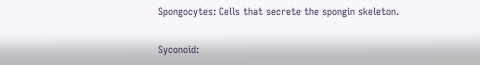Spongocytes: Cells that secrete the spongin skeleton.

Syconoid: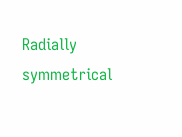Radially symmetrical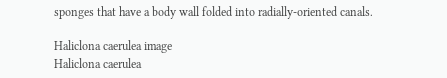sponges that have a body wall folded into radially-oriented canals.

Haliclona caerulea image
Haliclona caerulea